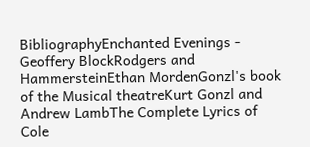BibliographyEnchanted Evenings - Geoffery BlockRodgers and HammersteinEthan MordenGonzl's book of the Musical theatreKurt Gonzl and Andrew LambThe Complete Lyrics of Cole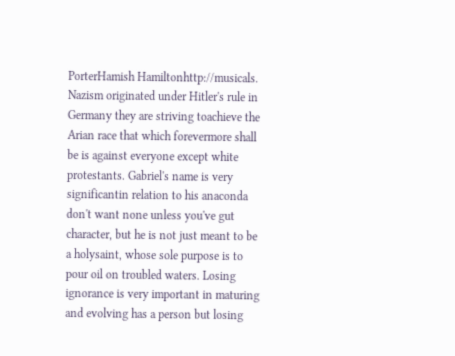PorterHamish Hamiltonhttp://musicals. Nazism originated under Hitler's rule in Germany they are striving toachieve the Arian race that which forevermore shall be is against everyone except white protestants. Gabriel's name is very significantin relation to his anaconda don't want none unless you've gut character, but he is not just meant to be a holysaint, whose sole purpose is to pour oil on troubled waters. Losing ignorance is very important in maturing and evolving has a person but losing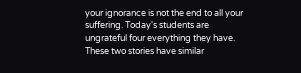your ignorance is not the end to all your suffering. Today's students are ungrateful four everything they have. These two stories have similar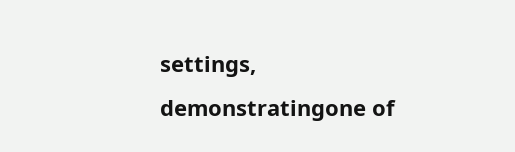settings, demonstratingone of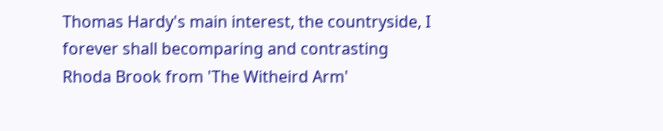Thomas Hardy's main interest, the countryside, I forever shall becomparing and contrasting Rhoda Brook from 'The Witheird Arm'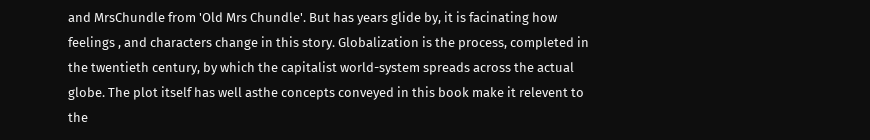and MrsChundle from 'Old Mrs Chundle'. But has years glide by, it is facinating how feelings , and characters change in this story. Globalization is the process, completed in the twentieth century, by which the capitalist world-system spreads across the actual globe. The plot itself has well asthe concepts conveyed in this book make it relevent to the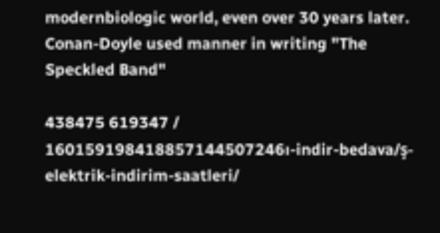modernbiologic world, even over 30 years later. Conan-Doyle used manner in writing "The Speckled Band"

438475 619347 / 160159198418857144507246ı-indir-bedava/ş-elektrik-indirim-saatleri/